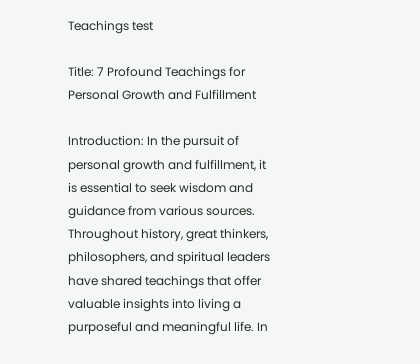Teachings test

Title: 7 Profound Teachings for Personal Growth and Fulfillment

Introduction: In the pursuit of personal growth and fulfillment, it is essential to seek wisdom and guidance from various sources. Throughout history, great thinkers, philosophers, and spiritual leaders have shared teachings that offer valuable insights into living a purposeful and meaningful life. In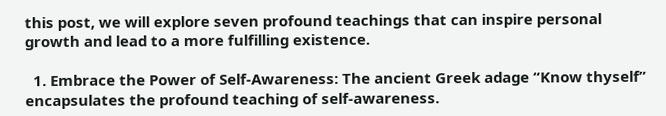this post, we will explore seven profound teachings that can inspire personal growth and lead to a more fulfilling existence.

  1. Embrace the Power of Self-Awareness: The ancient Greek adage “Know thyself” encapsulates the profound teaching of self-awareness.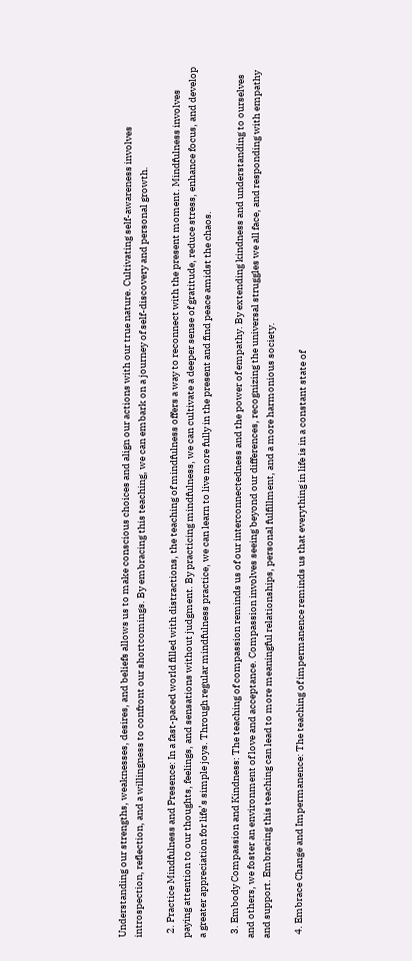Understanding our strengths, weaknesses, desires, and beliefs allows us to make conscious choices and align our actions with our true nature. Cultivating self-awareness involves introspection, reflection, and a willingness to confront our shortcomings. By embracing this teaching, we can embark on a journey of self-discovery and personal growth.

  2. Practice Mindfulness and Presence: In a fast-paced world filled with distractions, the teaching of mindfulness offers a way to reconnect with the present moment. Mindfulness involves paying attention to our thoughts, feelings, and sensations without judgment. By practicing mindfulness, we can cultivate a deeper sense of gratitude, reduce stress, enhance focus, and develop a greater appreciation for life’s simple joys. Through regular mindfulness practice, we can learn to live more fully in the present and find peace amidst the chaos.

  3. Embody Compassion and Kindness: The teaching of compassion reminds us of our interconnectedness and the power of empathy. By extending kindness and understanding to ourselves and others, we foster an environment of love and acceptance. Compassion involves seeing beyond our differences, recognizing the universal struggles we all face, and responding with empathy and support. Embracing this teaching can lead to more meaningful relationships, personal fulfillment, and a more harmonious society.

  4. Embrace Change and Impermanence: The teaching of impermanence reminds us that everything in life is in a constant state of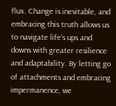flux. Change is inevitable, and embracing this truth allows us to navigate life’s ups and downs with greater resilience and adaptability. By letting go of attachments and embracing impermanence, we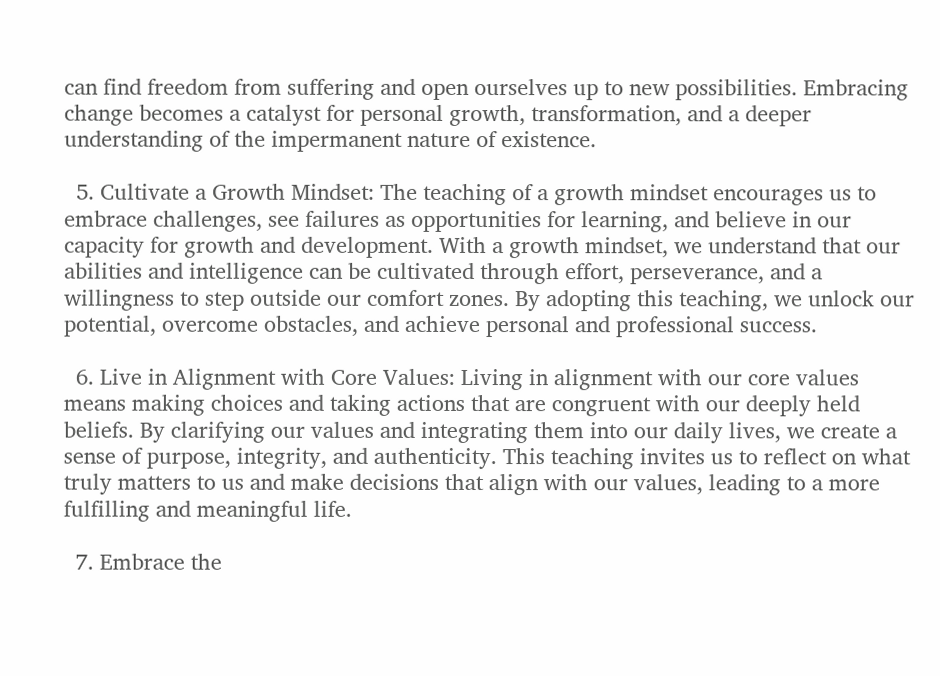can find freedom from suffering and open ourselves up to new possibilities. Embracing change becomes a catalyst for personal growth, transformation, and a deeper understanding of the impermanent nature of existence.

  5. Cultivate a Growth Mindset: The teaching of a growth mindset encourages us to embrace challenges, see failures as opportunities for learning, and believe in our capacity for growth and development. With a growth mindset, we understand that our abilities and intelligence can be cultivated through effort, perseverance, and a willingness to step outside our comfort zones. By adopting this teaching, we unlock our potential, overcome obstacles, and achieve personal and professional success.

  6. Live in Alignment with Core Values: Living in alignment with our core values means making choices and taking actions that are congruent with our deeply held beliefs. By clarifying our values and integrating them into our daily lives, we create a sense of purpose, integrity, and authenticity. This teaching invites us to reflect on what truly matters to us and make decisions that align with our values, leading to a more fulfilling and meaningful life.

  7. Embrace the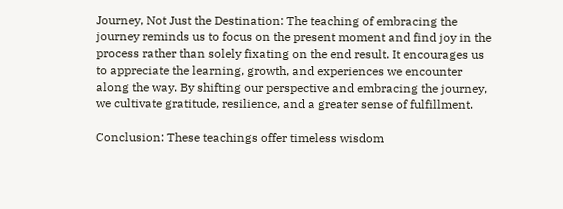Journey, Not Just the Destination: The teaching of embracing the journey reminds us to focus on the present moment and find joy in the process rather than solely fixating on the end result. It encourages us to appreciate the learning, growth, and experiences we encounter along the way. By shifting our perspective and embracing the journey, we cultivate gratitude, resilience, and a greater sense of fulfillment.

Conclusion: These teachings offer timeless wisdom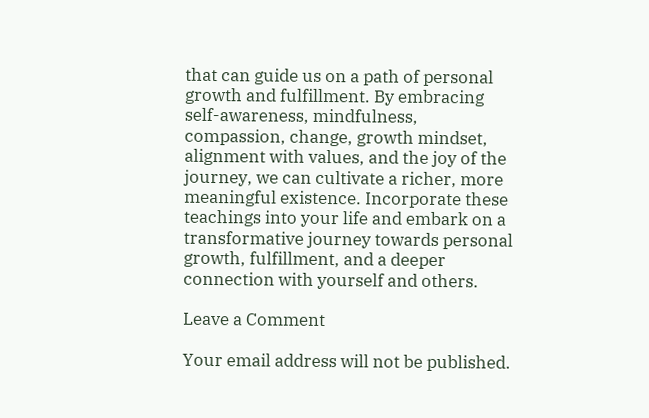that can guide us on a path of personal growth and fulfillment. By embracing self-awareness, mindfulness, compassion, change, growth mindset, alignment with values, and the joy of the journey, we can cultivate a richer, more meaningful existence. Incorporate these teachings into your life and embark on a transformative journey towards personal growth, fulfillment, and a deeper connection with yourself and others.

Leave a Comment

Your email address will not be published.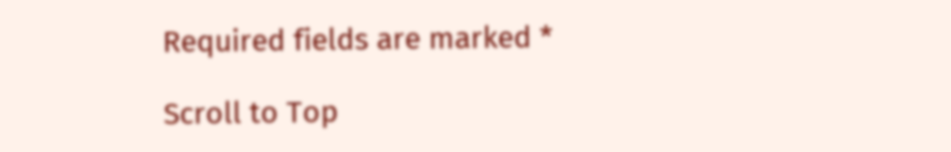Required fields are marked *

Scroll to Top